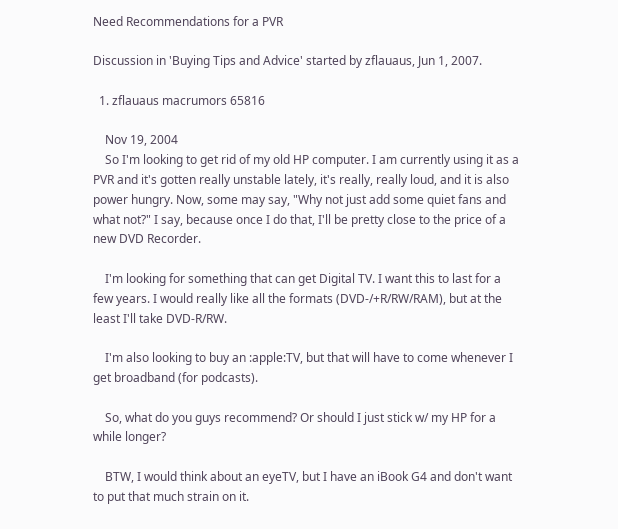Need Recommendations for a PVR

Discussion in 'Buying Tips and Advice' started by zflauaus, Jun 1, 2007.

  1. zflauaus macrumors 65816

    Nov 19, 2004
    So I'm looking to get rid of my old HP computer. I am currently using it as a PVR and it's gotten really unstable lately, it's really, really loud, and it is also power hungry. Now, some may say, "Why not just add some quiet fans and what not?" I say, because once I do that, I'll be pretty close to the price of a new DVD Recorder.

    I'm looking for something that can get Digital TV. I want this to last for a few years. I would really like all the formats (DVD-/+R/RW/RAM), but at the least I'll take DVD-R/RW.

    I'm also looking to buy an :apple:TV, but that will have to come whenever I get broadband (for podcasts).

    So, what do you guys recommend? Or should I just stick w/ my HP for a while longer?

    BTW, I would think about an eyeTV, but I have an iBook G4 and don't want to put that much strain on it.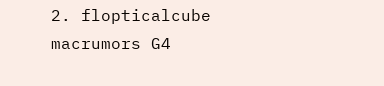2. flopticalcube macrumors G4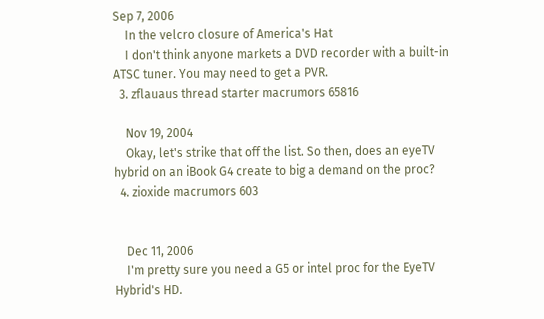Sep 7, 2006
    In the velcro closure of America's Hat
    I don't think anyone markets a DVD recorder with a built-in ATSC tuner. You may need to get a PVR.
  3. zflauaus thread starter macrumors 65816

    Nov 19, 2004
    Okay, let's strike that off the list. So then, does an eyeTV hybrid on an iBook G4 create to big a demand on the proc?
  4. zioxide macrumors 603


    Dec 11, 2006
    I'm pretty sure you need a G5 or intel proc for the EyeTV Hybrid's HD.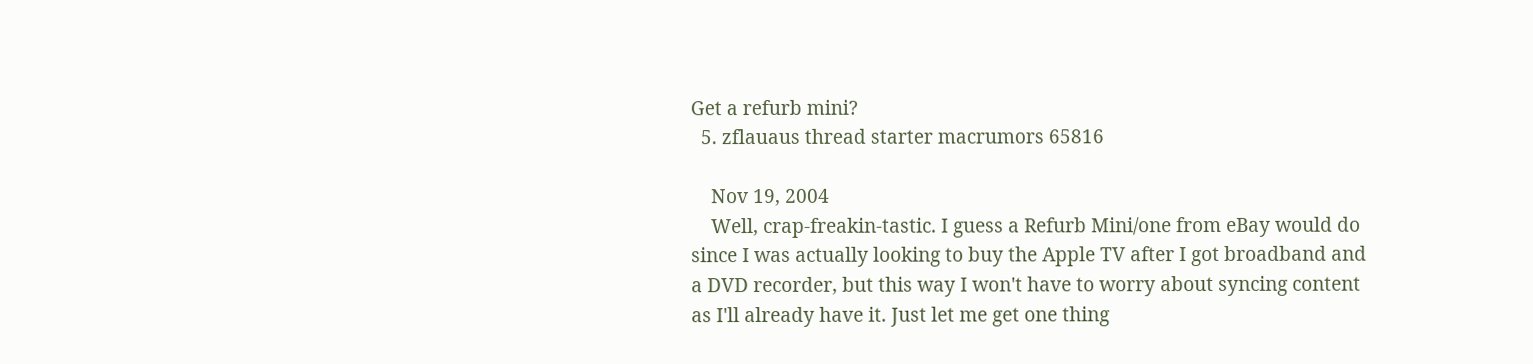Get a refurb mini?
  5. zflauaus thread starter macrumors 65816

    Nov 19, 2004
    Well, crap-freakin-tastic. I guess a Refurb Mini/one from eBay would do since I was actually looking to buy the Apple TV after I got broadband and a DVD recorder, but this way I won't have to worry about syncing content as I'll already have it. Just let me get one thing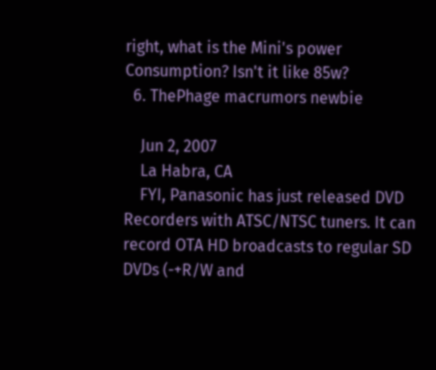right, what is the Mini's power Consumption? Isn't it like 85w?
  6. ThePhage macrumors newbie

    Jun 2, 2007
    La Habra, CA
    FYI, Panasonic has just released DVD Recorders with ATSC/NTSC tuners. It can record OTA HD broadcasts to regular SD DVDs (-+R/W and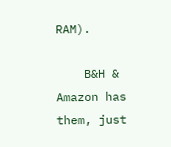RAM).

    B&H & Amazon has them, just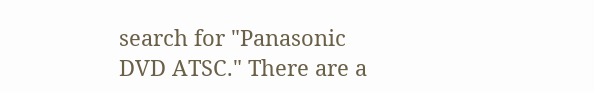search for "Panasonic DVD ATSC." There are a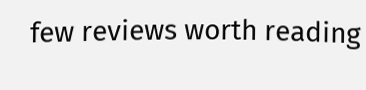few reviews worth reading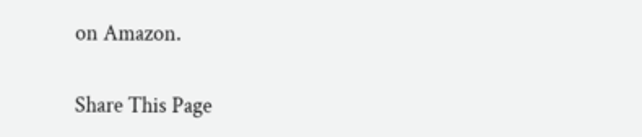on Amazon.


Share This Page